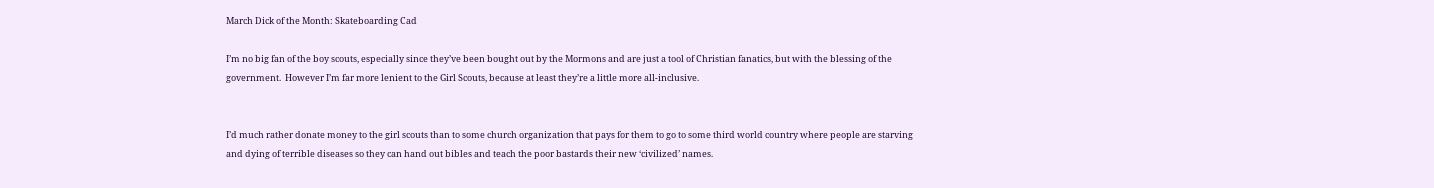March Dick of the Month: Skateboarding Cad

I’m no big fan of the boy scouts, especially since they’ve been bought out by the Mormons and are just a tool of Christian fanatics, but with the blessing of the government.  However I’m far more lenient to the Girl Scouts, because at least they’re a little more all-inclusive.


I’d much rather donate money to the girl scouts than to some church organization that pays for them to go to some third world country where people are starving and dying of terrible diseases so they can hand out bibles and teach the poor bastards their new ‘civilized’ names.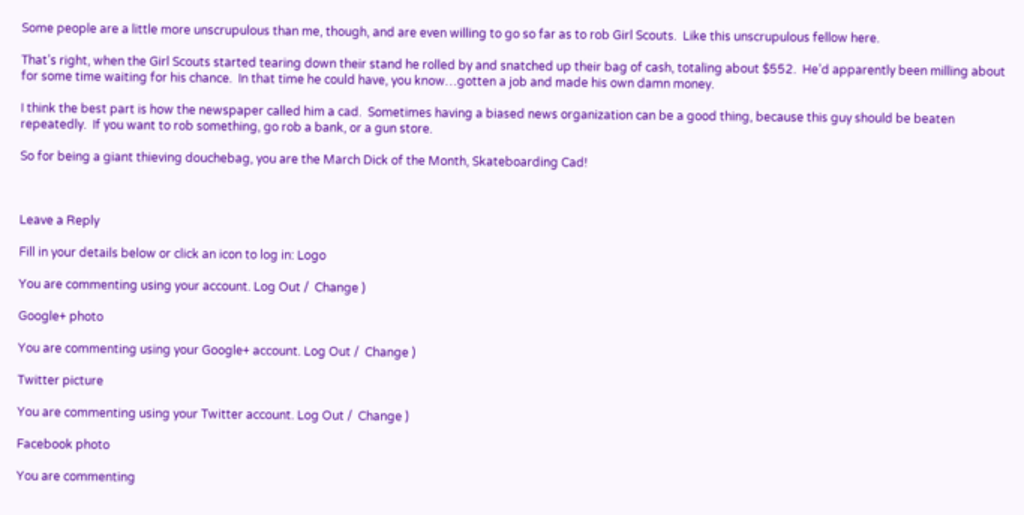Some people are a little more unscrupulous than me, though, and are even willing to go so far as to rob Girl Scouts.  Like this unscrupulous fellow here.

That’s right, when the Girl Scouts started tearing down their stand he rolled by and snatched up their bag of cash, totaling about $552.  He’d apparently been milling about for some time waiting for his chance.  In that time he could have, you know…gotten a job and made his own damn money.

I think the best part is how the newspaper called him a cad.  Sometimes having a biased news organization can be a good thing, because this guy should be beaten repeatedly.  If you want to rob something, go rob a bank, or a gun store.

So for being a giant thieving douchebag, you are the March Dick of the Month, Skateboarding Cad!



Leave a Reply

Fill in your details below or click an icon to log in: Logo

You are commenting using your account. Log Out /  Change )

Google+ photo

You are commenting using your Google+ account. Log Out /  Change )

Twitter picture

You are commenting using your Twitter account. Log Out /  Change )

Facebook photo

You are commenting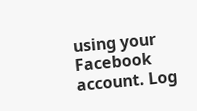using your Facebook account. Log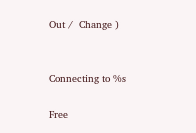Out /  Change )


Connecting to %s

Free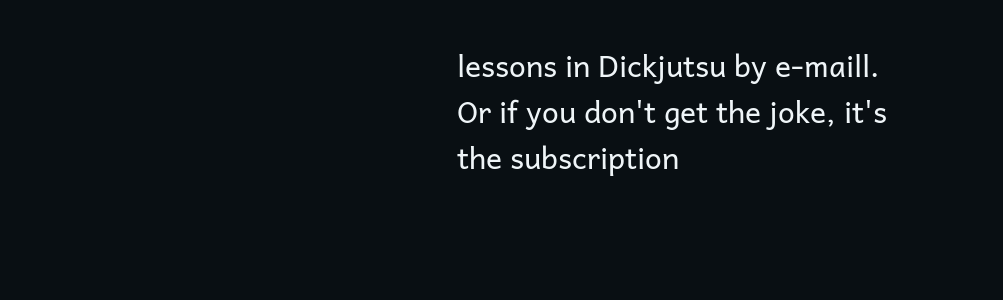lessons in Dickjutsu by e-maill. Or if you don't get the joke, it's the subscription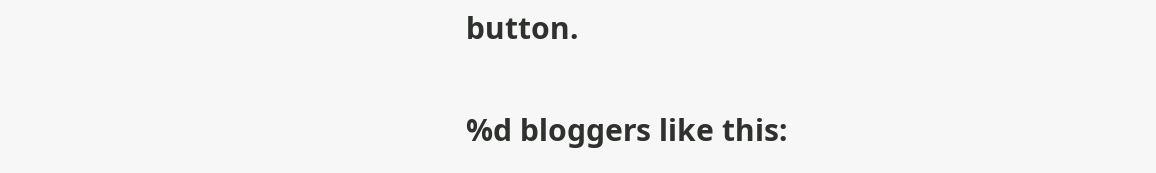button.

%d bloggers like this: